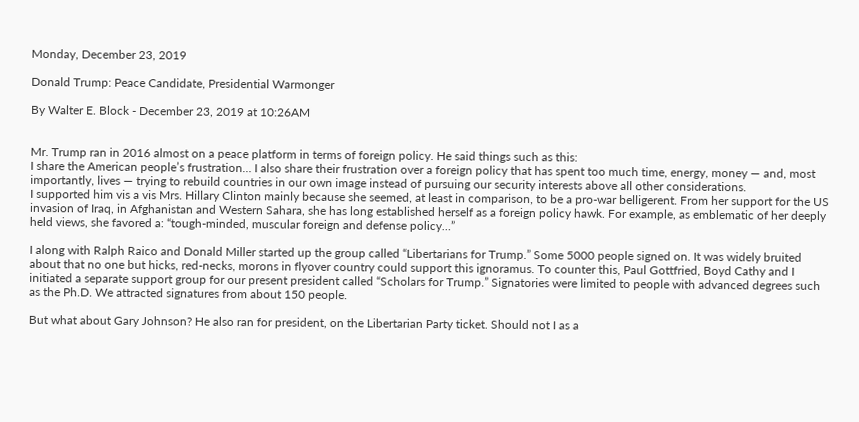Monday, December 23, 2019

Donald Trump: Peace Candidate, Presidential Warmonger

By Walter E. Block - December 23, 2019 at 10:26AM


Mr. Trump ran in 2016 almost on a peace platform in terms of foreign policy. He said things such as this:
I share the American people’s frustration… I also share their frustration over a foreign policy that has spent too much time, energy, money — and, most importantly, lives — trying to rebuild countries in our own image instead of pursuing our security interests above all other considerations.
I supported him vis a vis Mrs. Hillary Clinton mainly because she seemed, at least in comparison, to be a pro-war belligerent. From her support for the US invasion of Iraq, in Afghanistan and Western Sahara, she has long established herself as a foreign policy hawk. For example, as emblematic of her deeply held views, she favored a: “tough-minded, muscular foreign and defense policy…”

I along with Ralph Raico and Donald Miller started up the group called “Libertarians for Trump.” Some 5000 people signed on. It was widely bruited about that no one but hicks, red-necks, morons in flyover country could support this ignoramus. To counter this, Paul Gottfried, Boyd Cathy and I initiated a separate support group for our present president called “Scholars for Trump.” Signatories were limited to people with advanced degrees such as the Ph.D. We attracted signatures from about 150 people.

But what about Gary Johnson? He also ran for president, on the Libertarian Party ticket. Should not I as a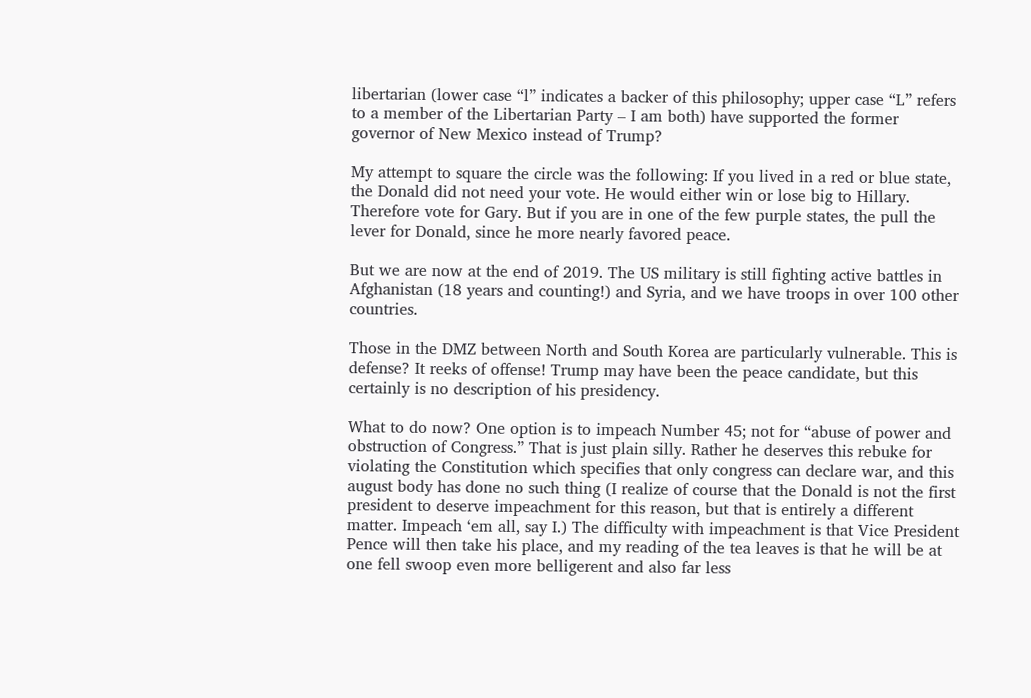libertarian (lower case “l” indicates a backer of this philosophy; upper case “L” refers to a member of the Libertarian Party – I am both) have supported the former governor of New Mexico instead of Trump?

My attempt to square the circle was the following: If you lived in a red or blue state, the Donald did not need your vote. He would either win or lose big to Hillary. Therefore vote for Gary. But if you are in one of the few purple states, the pull the lever for Donald, since he more nearly favored peace.

But we are now at the end of 2019. The US military is still fighting active battles in Afghanistan (18 years and counting!) and Syria, and we have troops in over 100 other countries.

Those in the DMZ between North and South Korea are particularly vulnerable. This is defense? It reeks of offense! Trump may have been the peace candidate, but this certainly is no description of his presidency.

What to do now? One option is to impeach Number 45; not for “abuse of power and obstruction of Congress.” That is just plain silly. Rather he deserves this rebuke for violating the Constitution which specifies that only congress can declare war, and this august body has done no such thing (I realize of course that the Donald is not the first president to deserve impeachment for this reason, but that is entirely a different matter. Impeach ‘em all, say I.) The difficulty with impeachment is that Vice President Pence will then take his place, and my reading of the tea leaves is that he will be at one fell swoop even more belligerent and also far less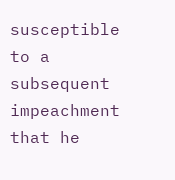susceptible to a subsequent impeachment that he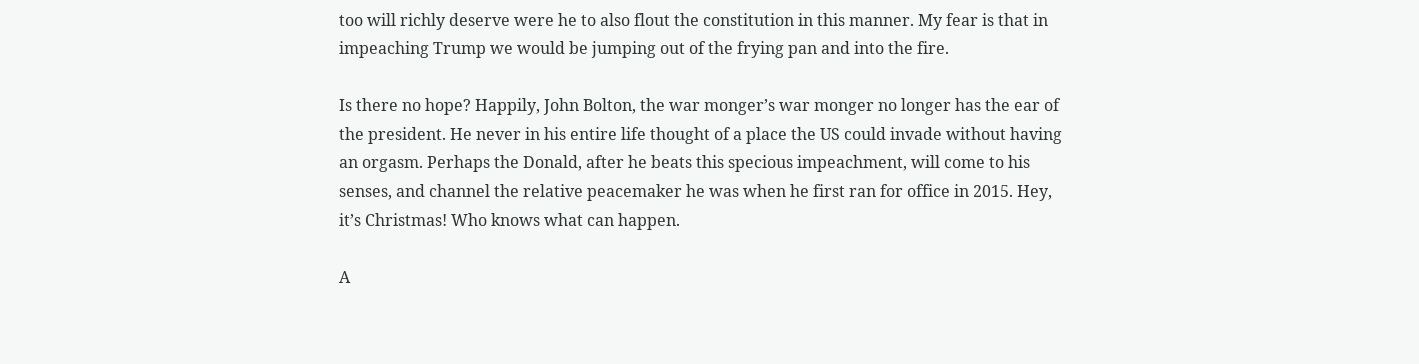too will richly deserve were he to also flout the constitution in this manner. My fear is that in impeaching Trump we would be jumping out of the frying pan and into the fire.

Is there no hope? Happily, John Bolton, the war monger’s war monger no longer has the ear of the president. He never in his entire life thought of a place the US could invade without having an orgasm. Perhaps the Donald, after he beats this specious impeachment, will come to his senses, and channel the relative peacemaker he was when he first ran for office in 2015. Hey, it’s Christmas! Who knows what can happen.

A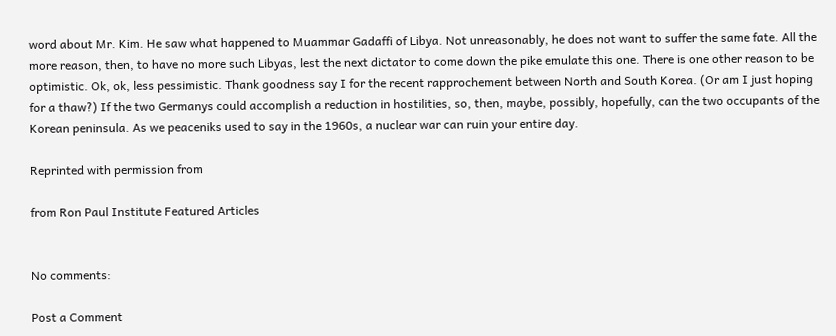word about Mr. Kim. He saw what happened to Muammar Gadaffi of Libya. Not unreasonably, he does not want to suffer the same fate. All the more reason, then, to have no more such Libyas, lest the next dictator to come down the pike emulate this one. There is one other reason to be optimistic. Ok, ok, less pessimistic. Thank goodness say I for the recent rapprochement between North and South Korea. (Or am I just hoping for a thaw?) If the two Germanys could accomplish a reduction in hostilities, so, then, maybe, possibly, hopefully, can the two occupants of the Korean peninsula. As we peaceniks used to say in the 1960s, a nuclear war can ruin your entire day.

Reprinted with permission from

from Ron Paul Institute Featured Articles


No comments:

Post a Comment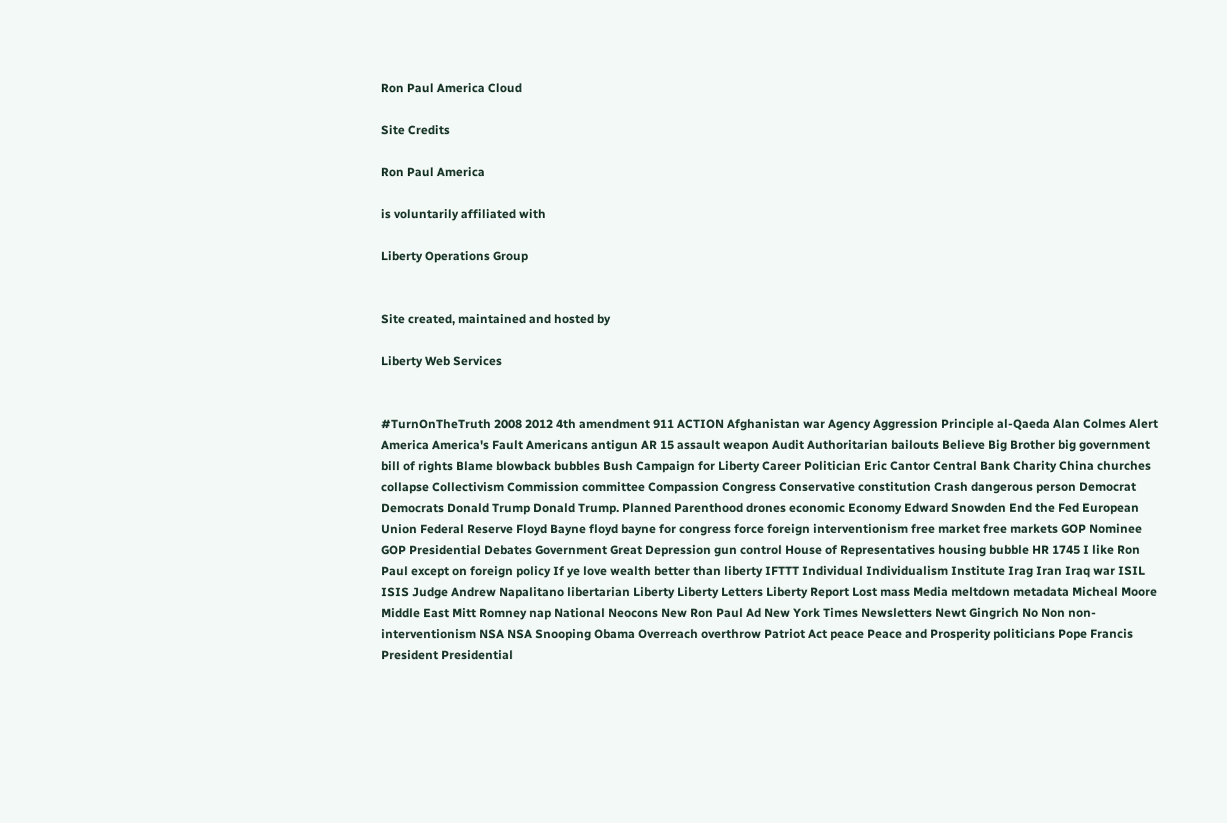Ron Paul America Cloud

Site Credits

Ron Paul America

is voluntarily affiliated with

Liberty Operations Group


Site created, maintained and hosted by

Liberty Web Services


#TurnOnTheTruth 2008 2012 4th amendment 911 ACTION Afghanistan war Agency Aggression Principle al-Qaeda Alan Colmes Alert America America's Fault Americans antigun AR 15 assault weapon Audit Authoritarian bailouts Believe Big Brother big government bill of rights Blame blowback bubbles Bush Campaign for Liberty Career Politician Eric Cantor Central Bank Charity China churches collapse Collectivism Commission committee Compassion Congress Conservative constitution Crash dangerous person Democrat Democrats Donald Trump Donald Trump. Planned Parenthood drones economic Economy Edward Snowden End the Fed European Union Federal Reserve Floyd Bayne floyd bayne for congress force foreign interventionism free market free markets GOP Nominee GOP Presidential Debates Government Great Depression gun control House of Representatives housing bubble HR 1745 I like Ron Paul except on foreign policy If ye love wealth better than liberty IFTTT Individual Individualism Institute Irag Iran Iraq war ISIL ISIS Judge Andrew Napalitano libertarian Liberty Liberty Letters Liberty Report Lost mass Media meltdown metadata Micheal Moore Middle East Mitt Romney nap National Neocons New Ron Paul Ad New York Times Newsletters Newt Gingrich No Non non-interventionism NSA NSA Snooping Obama Overreach overthrow Patriot Act peace Peace and Prosperity politicians Pope Francis President Presidential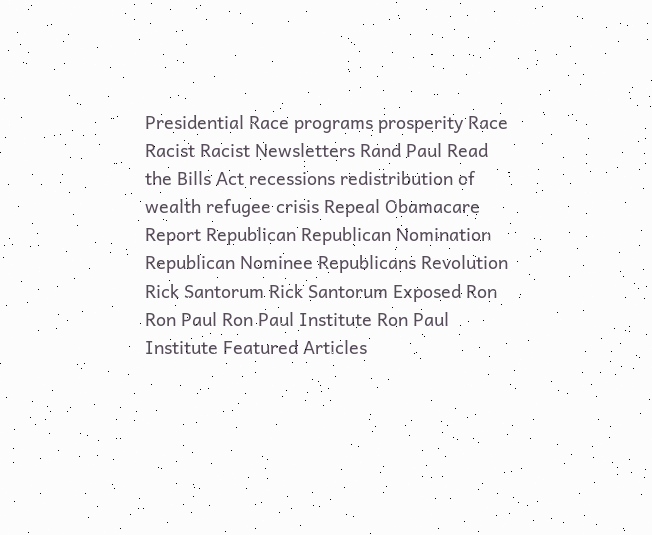Presidential Race programs prosperity Race Racist Racist Newsletters Rand Paul Read the Bills Act recessions redistribution of wealth refugee crisis Repeal Obamacare Report Republican Republican Nomination Republican Nominee Republicans Revolution Rick Santorum Rick Santorum Exposed Ron Ron Paul Ron Paul Institute Ron Paul Institute Featured Articles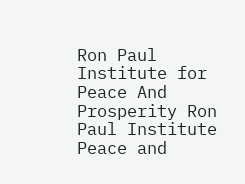Ron Paul Institute for Peace And Prosperity Ron Paul Institute Peace and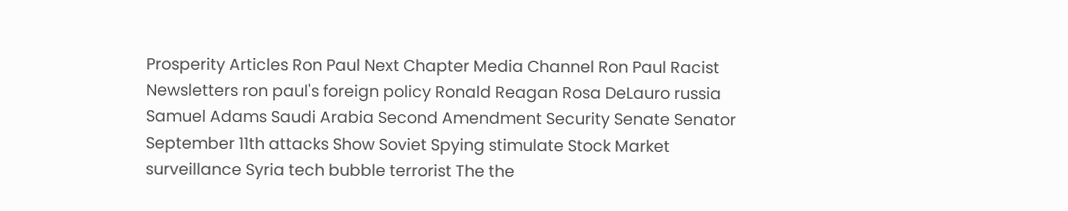Prosperity Articles Ron Paul Next Chapter Media Channel Ron Paul Racist Newsletters ron paul's foreign policy Ronald Reagan Rosa DeLauro russia Samuel Adams Saudi Arabia Second Amendment Security Senate Senator September 11th attacks Show Soviet Spying stimulate Stock Market surveillance Syria tech bubble terrorist The the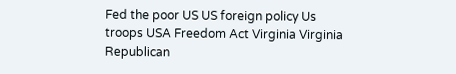Fed the poor US US foreign policy Us troops USA Freedom Act Virginia Virginia Republican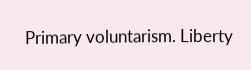Primary voluntarism. Liberty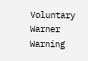Voluntary Warner Warning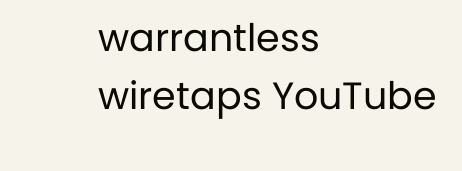warrantless wiretaps YouTube